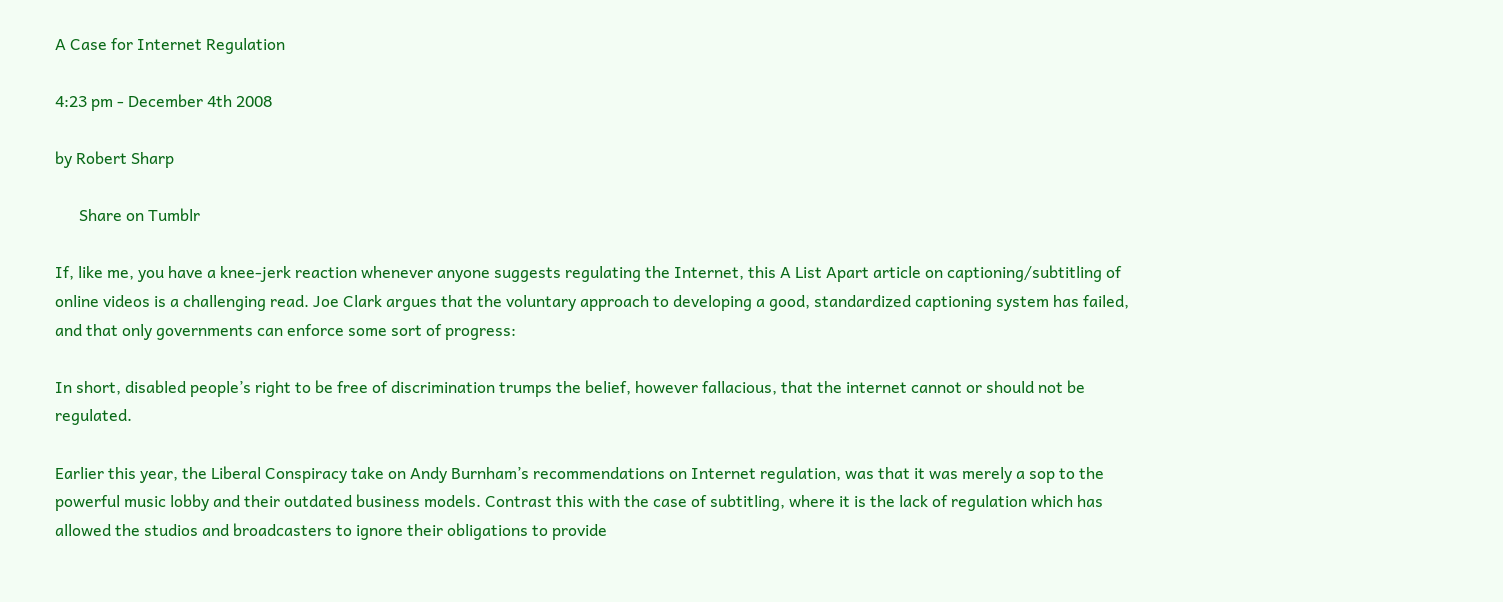A Case for Internet Regulation

4:23 pm - December 4th 2008

by Robert Sharp

      Share on Tumblr

If, like me, you have a knee-jerk reaction whenever anyone suggests regulating the Internet, this A List Apart article on captioning/subtitling of online videos is a challenging read. Joe Clark argues that the voluntary approach to developing a good, standardized captioning system has failed, and that only governments can enforce some sort of progress:

In short, disabled people’s right to be free of discrimination trumps the belief, however fallacious, that the internet cannot or should not be regulated.

Earlier this year, the Liberal Conspiracy take on Andy Burnham’s recommendations on Internet regulation, was that it was merely a sop to the powerful music lobby and their outdated business models. Contrast this with the case of subtitling, where it is the lack of regulation which has allowed the studios and broadcasters to ignore their obligations to provide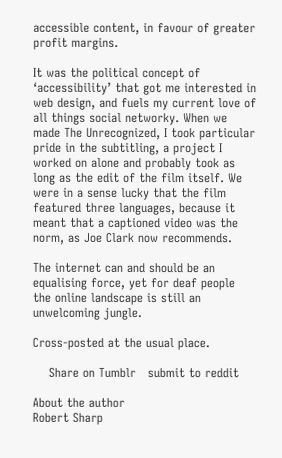accessible content, in favour of greater profit margins.

It was the political concept of ‘accessibility’ that got me interested in web design, and fuels my current love of all things social networky. When we made The Unrecognized, I took particular pride in the subtitling, a project I worked on alone and probably took as long as the edit of the film itself. We were in a sense lucky that the film featured three languages, because it meant that a captioned video was the norm, as Joe Clark now recommends.

The internet can and should be an equalising force, yet for deaf people the online landscape is still an unwelcoming jungle.

Cross-posted at the usual place.

    Share on Tumblr   submit to reddit

About the author
Robert Sharp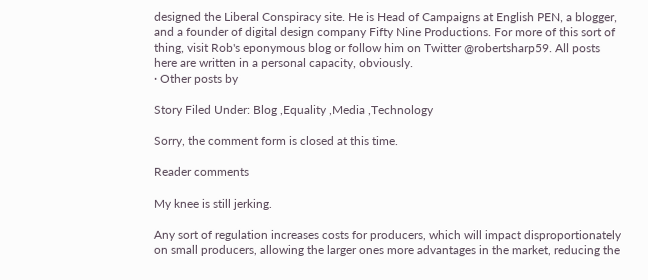designed the Liberal Conspiracy site. He is Head of Campaigns at English PEN, a blogger, and a founder of digital design company Fifty Nine Productions. For more of this sort of thing, visit Rob's eponymous blog or follow him on Twitter @robertsharp59. All posts here are written in a personal capacity, obviously.
· Other posts by

Story Filed Under: Blog ,Equality ,Media ,Technology

Sorry, the comment form is closed at this time.

Reader comments

My knee is still jerking.

Any sort of regulation increases costs for producers, which will impact disproportionately on small producers, allowing the larger ones more advantages in the market, reducing the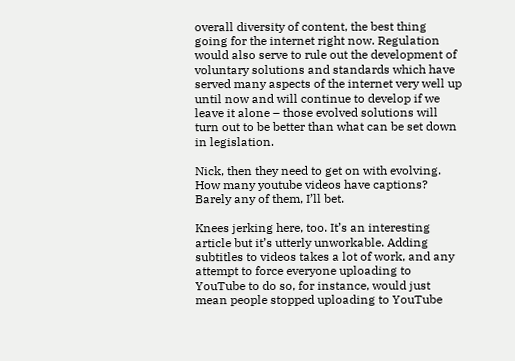overall diversity of content, the best thing going for the internet right now. Regulation would also serve to rule out the development of voluntary solutions and standards which have served many aspects of the internet very well up until now and will continue to develop if we leave it alone – those evolved solutions will turn out to be better than what can be set down in legislation.

Nick, then they need to get on with evolving. How many youtube videos have captions? Barely any of them, I’ll bet.

Knees jerking here, too. It’s an interesting article but it’s utterly unworkable. Adding subtitles to videos takes a lot of work, and any attempt to force everyone uploading to YouTube to do so, for instance, would just mean people stopped uploading to YouTube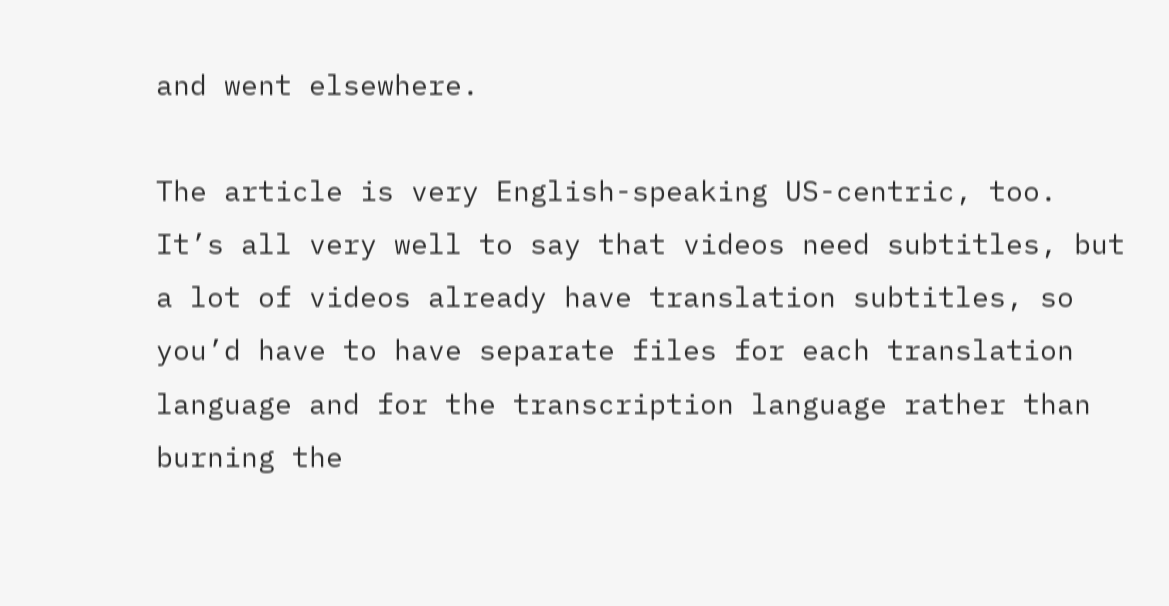and went elsewhere.

The article is very English-speaking US-centric, too. It’s all very well to say that videos need subtitles, but a lot of videos already have translation subtitles, so you’d have to have separate files for each translation language and for the transcription language rather than burning the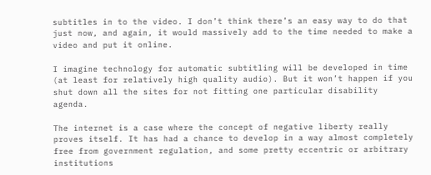subtitles in to the video. I don’t think there’s an easy way to do that just now, and again, it would massively add to the time needed to make a video and put it online.

I imagine technology for automatic subtitling will be developed in time (at least for relatively high quality audio). But it won’t happen if you shut down all the sites for not fitting one particular disability agenda.

The internet is a case where the concept of negative liberty really proves itself. It has had a chance to develop in a way almost completely free from government regulation, and some pretty eccentric or arbitrary institutions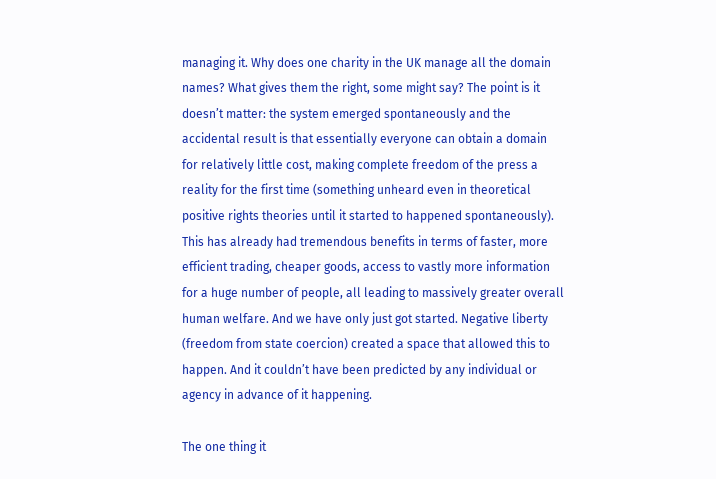managing it. Why does one charity in the UK manage all the domain names? What gives them the right, some might say? The point is it doesn’t matter: the system emerged spontaneously and the accidental result is that essentially everyone can obtain a domain for relatively little cost, making complete freedom of the press a reality for the first time (something unheard even in theoretical positive rights theories until it started to happened spontaneously). This has already had tremendous benefits in terms of faster, more efficient trading, cheaper goods, access to vastly more information for a huge number of people, all leading to massively greater overall human welfare. And we have only just got started. Negative liberty (freedom from state coercion) created a space that allowed this to happen. And it couldn’t have been predicted by any individual or agency in advance of it happening.

The one thing it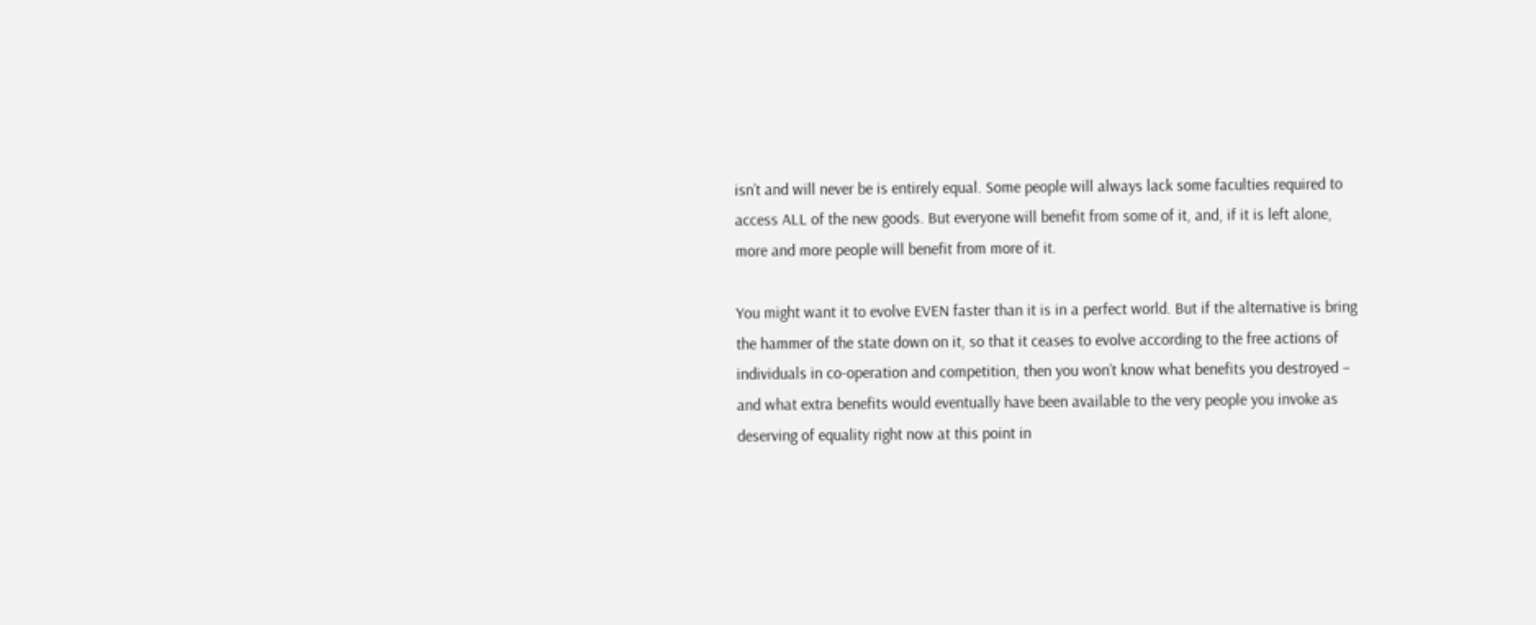isn’t and will never be is entirely equal. Some people will always lack some faculties required to access ALL of the new goods. But everyone will benefit from some of it, and, if it is left alone, more and more people will benefit from more of it.

You might want it to evolve EVEN faster than it is in a perfect world. But if the alternative is bring the hammer of the state down on it, so that it ceases to evolve according to the free actions of individuals in co-operation and competition, then you won’t know what benefits you destroyed – and what extra benefits would eventually have been available to the very people you invoke as deserving of equality right now at this point in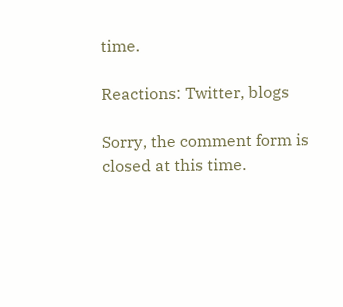time.

Reactions: Twitter, blogs

Sorry, the comment form is closed at this time.